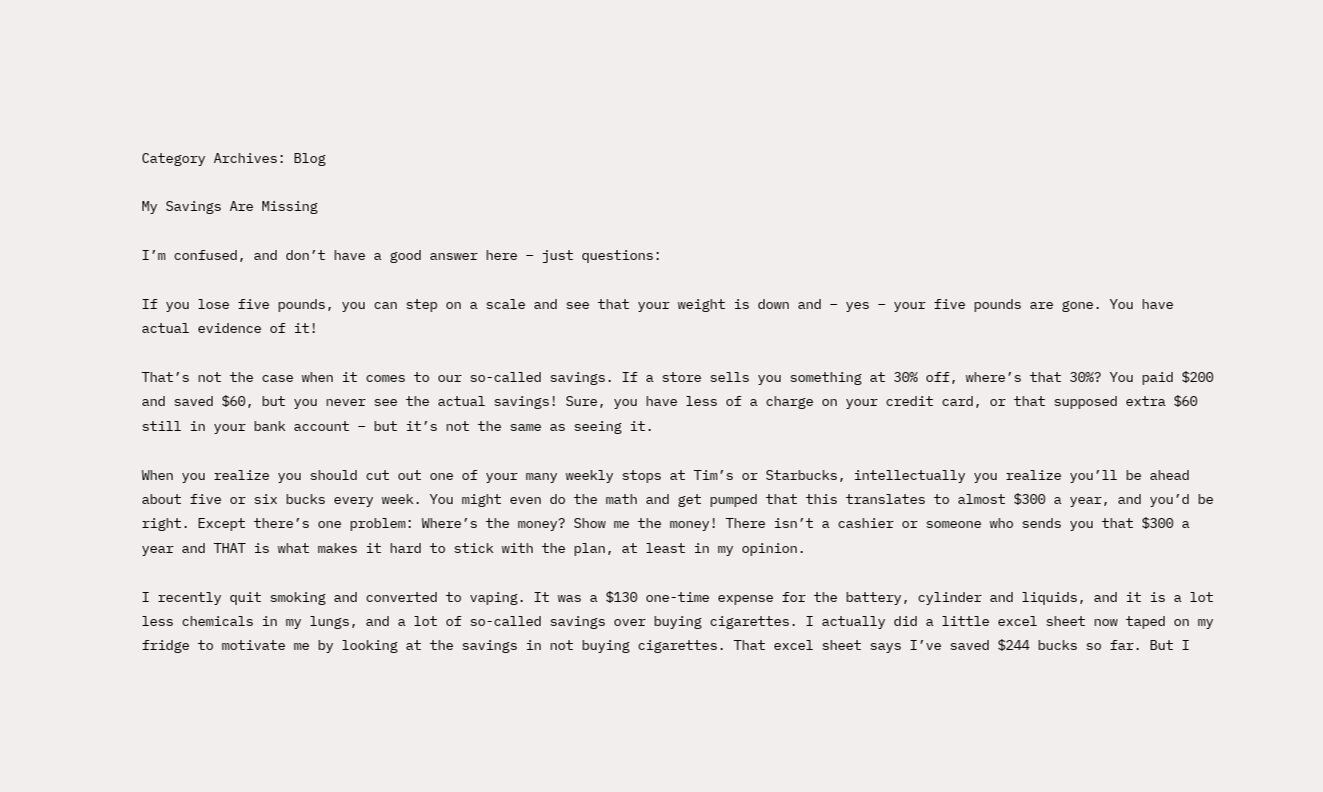Category Archives: Blog

My Savings Are Missing

I’m confused, and don’t have a good answer here – just questions:

If you lose five pounds, you can step on a scale and see that your weight is down and – yes – your five pounds are gone. You have actual evidence of it!

That’s not the case when it comes to our so-called savings. If a store sells you something at 30% off, where’s that 30%? You paid $200 and saved $60, but you never see the actual savings! Sure, you have less of a charge on your credit card, or that supposed extra $60 still in your bank account – but it’s not the same as seeing it.

When you realize you should cut out one of your many weekly stops at Tim’s or Starbucks, intellectually you realize you’ll be ahead about five or six bucks every week. You might even do the math and get pumped that this translates to almost $300 a year, and you’d be right. Except there’s one problem: Where’s the money? Show me the money! There isn’t a cashier or someone who sends you that $300 a year and THAT is what makes it hard to stick with the plan, at least in my opinion.

I recently quit smoking and converted to vaping. It was a $130 one-time expense for the battery, cylinder and liquids, and it is a lot less chemicals in my lungs, and a lot of so-called savings over buying cigarettes. I actually did a little excel sheet now taped on my fridge to motivate me by looking at the savings in not buying cigarettes. That excel sheet says I’ve saved $244 bucks so far. But I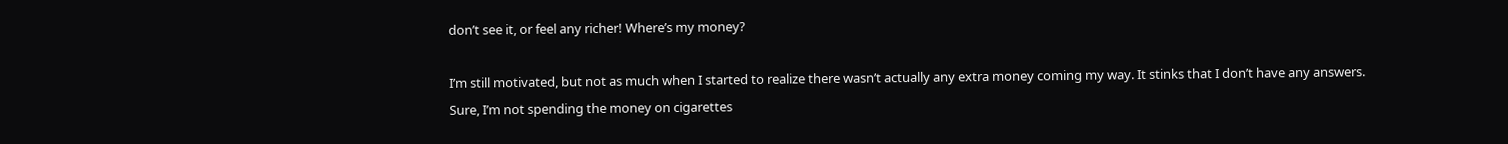don’t see it, or feel any richer! Where’s my money?

I’m still motivated, but not as much when I started to realize there wasn’t actually any extra money coming my way. It stinks that I don’t have any answers. Sure, I’m not spending the money on cigarettes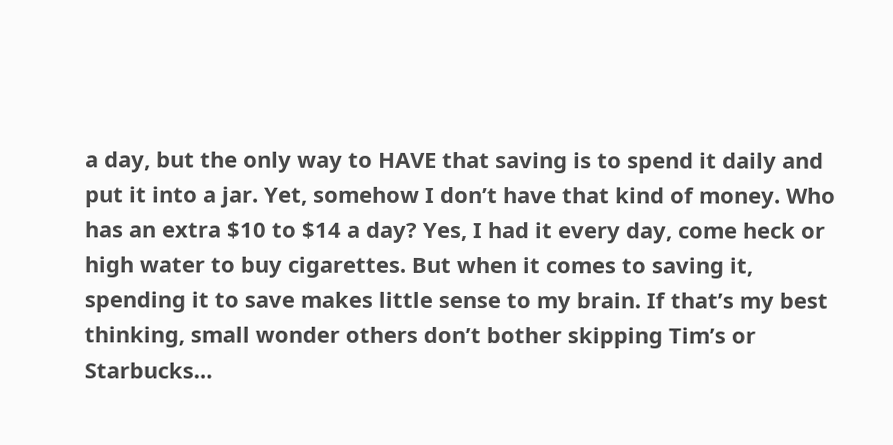a day, but the only way to HAVE that saving is to spend it daily and put it into a jar. Yet, somehow I don’t have that kind of money. Who has an extra $10 to $14 a day? Yes, I had it every day, come heck or high water to buy cigarettes. But when it comes to saving it, spending it to save makes little sense to my brain. If that’s my best thinking, small wonder others don’t bother skipping Tim’s or Starbucks…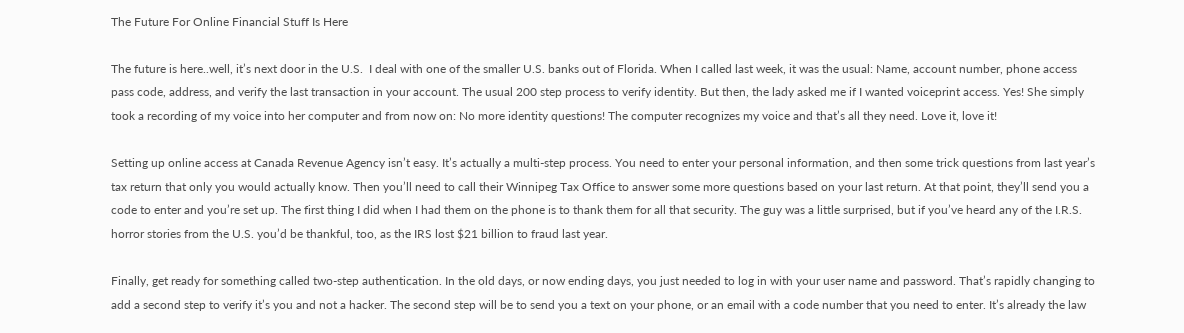The Future For Online Financial Stuff Is Here

The future is here..well, it’s next door in the U.S.  I deal with one of the smaller U.S. banks out of Florida. When I called last week, it was the usual: Name, account number, phone access pass code, address, and verify the last transaction in your account. The usual 200 step process to verify identity. But then, the lady asked me if I wanted voiceprint access. Yes! She simply took a recording of my voice into her computer and from now on: No more identity questions! The computer recognizes my voice and that’s all they need. Love it, love it!

Setting up online access at Canada Revenue Agency isn’t easy. It’s actually a multi-step process. You need to enter your personal information, and then some trick questions from last year’s tax return that only you would actually know. Then you’ll need to call their Winnipeg Tax Office to answer some more questions based on your last return. At that point, they’ll send you a code to enter and you’re set up. The first thing I did when I had them on the phone is to thank them for all that security. The guy was a little surprised, but if you’ve heard any of the I.R.S. horror stories from the U.S. you’d be thankful, too, as the IRS lost $21 billion to fraud last year.

Finally, get ready for something called two-step authentication. In the old days, or now ending days, you just needed to log in with your user name and password. That’s rapidly changing to add a second step to verify it’s you and not a hacker. The second step will be to send you a text on your phone, or an email with a code number that you need to enter. It’s already the law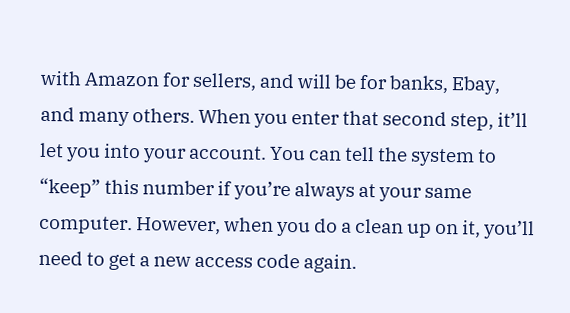with Amazon for sellers, and will be for banks, Ebay, and many others. When you enter that second step, it’ll let you into your account. You can tell the system to “keep” this number if you’re always at your same computer. However, when you do a clean up on it, you’ll need to get a new access code again.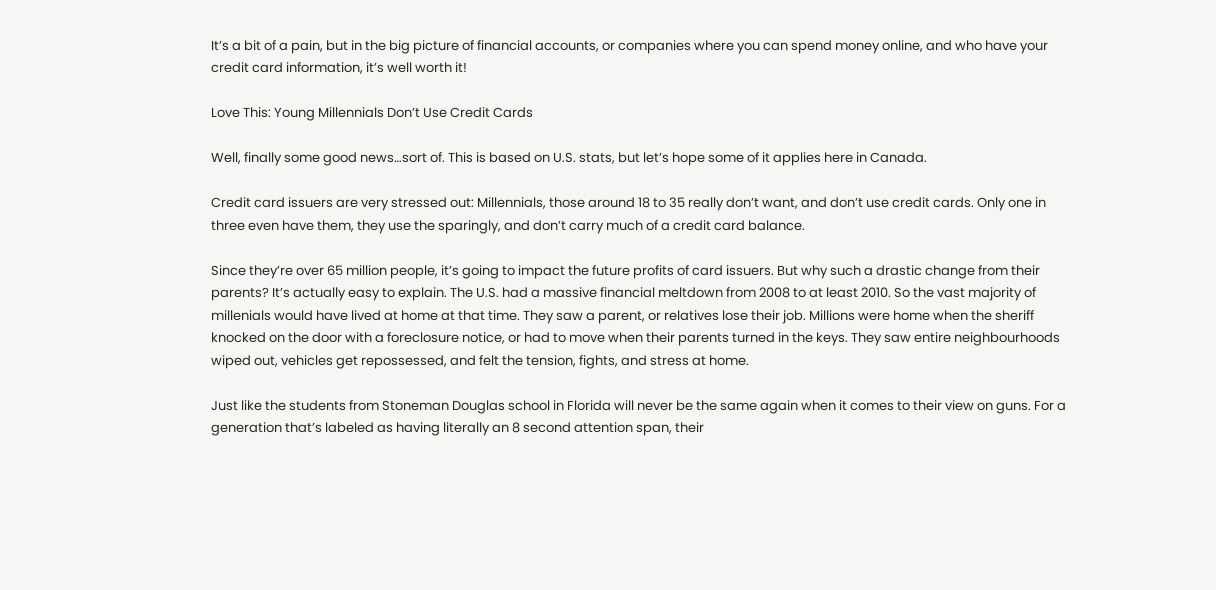It’s a bit of a pain, but in the big picture of financial accounts, or companies where you can spend money online, and who have your credit card information, it’s well worth it!

Love This: Young Millennials Don’t Use Credit Cards

Well, finally some good news…sort of. This is based on U.S. stats, but let’s hope some of it applies here in Canada.

Credit card issuers are very stressed out: Millennials, those around 18 to 35 really don’t want, and don’t use credit cards. Only one in three even have them, they use the sparingly, and don’t carry much of a credit card balance.

Since they’re over 65 million people, it’s going to impact the future profits of card issuers. But why such a drastic change from their parents? It’s actually easy to explain. The U.S. had a massive financial meltdown from 2008 to at least 2010. So the vast majority of millenials would have lived at home at that time. They saw a parent, or relatives lose their job. Millions were home when the sheriff knocked on the door with a foreclosure notice, or had to move when their parents turned in the keys. They saw entire neighbourhoods wiped out, vehicles get repossessed, and felt the tension, fights, and stress at home.

Just like the students from Stoneman Douglas school in Florida will never be the same again when it comes to their view on guns. For a generation that’s labeled as having literally an 8 second attention span, their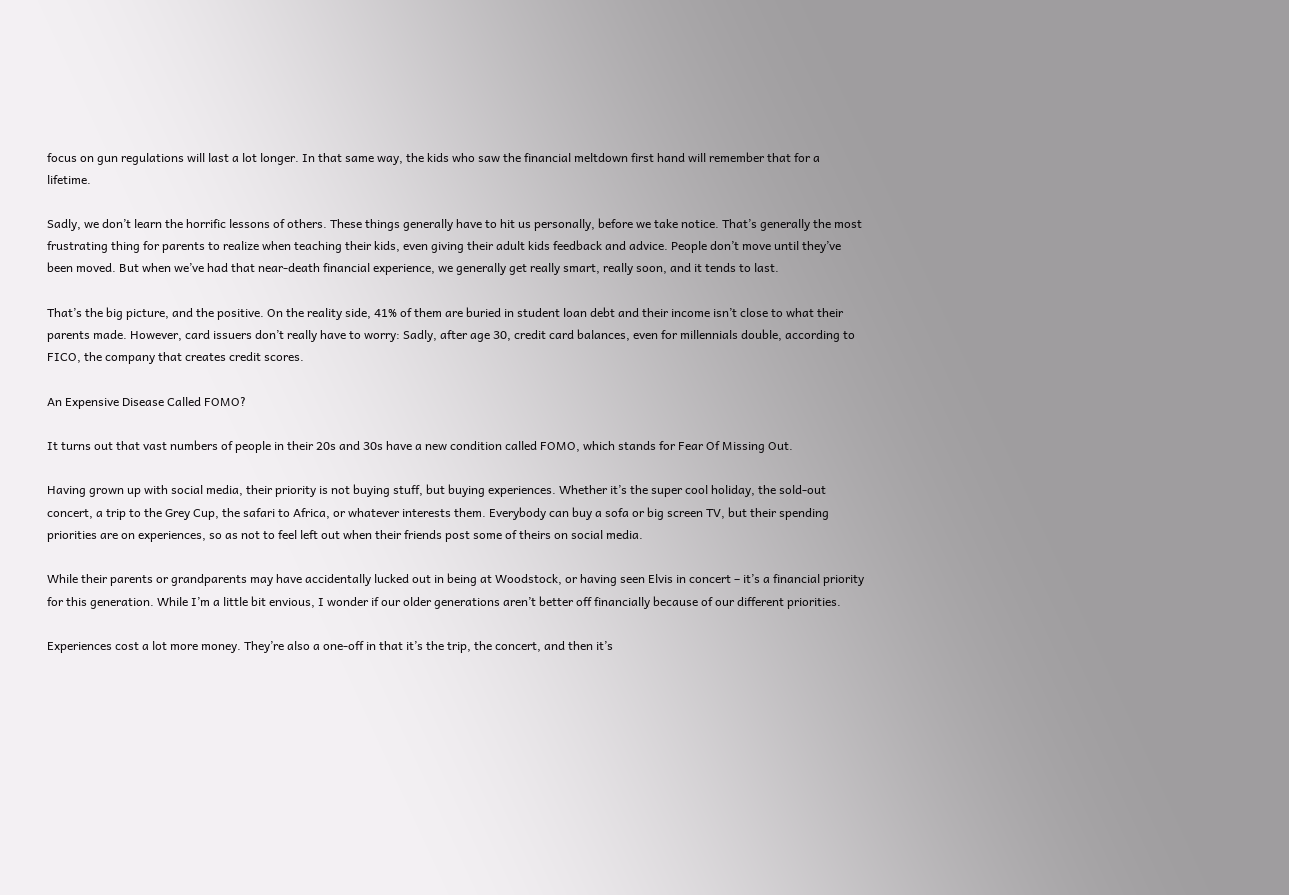focus on gun regulations will last a lot longer. In that same way, the kids who saw the financial meltdown first hand will remember that for a lifetime.

Sadly, we don’t learn the horrific lessons of others. These things generally have to hit us personally, before we take notice. That’s generally the most frustrating thing for parents to realize when teaching their kids, even giving their adult kids feedback and advice. People don’t move until they’ve been moved. But when we’ve had that near-death financial experience, we generally get really smart, really soon, and it tends to last.

That’s the big picture, and the positive. On the reality side, 41% of them are buried in student loan debt and their income isn’t close to what their parents made. However, card issuers don’t really have to worry: Sadly, after age 30, credit card balances, even for millennials double, according to FICO, the company that creates credit scores.

An Expensive Disease Called FOMO?

It turns out that vast numbers of people in their 20s and 30s have a new condition called FOMO, which stands for Fear Of Missing Out.

Having grown up with social media, their priority is not buying stuff, but buying experiences. Whether it’s the super cool holiday, the sold-out concert, a trip to the Grey Cup, the safari to Africa, or whatever interests them. Everybody can buy a sofa or big screen TV, but their spending priorities are on experiences, so as not to feel left out when their friends post some of theirs on social media.

While their parents or grandparents may have accidentally lucked out in being at Woodstock, or having seen Elvis in concert – it’s a financial priority for this generation. While I’m a little bit envious, I wonder if our older generations aren’t better off financially because of our different priorities.

Experiences cost a lot more money. They’re also a one-off in that it’s the trip, the concert, and then it’s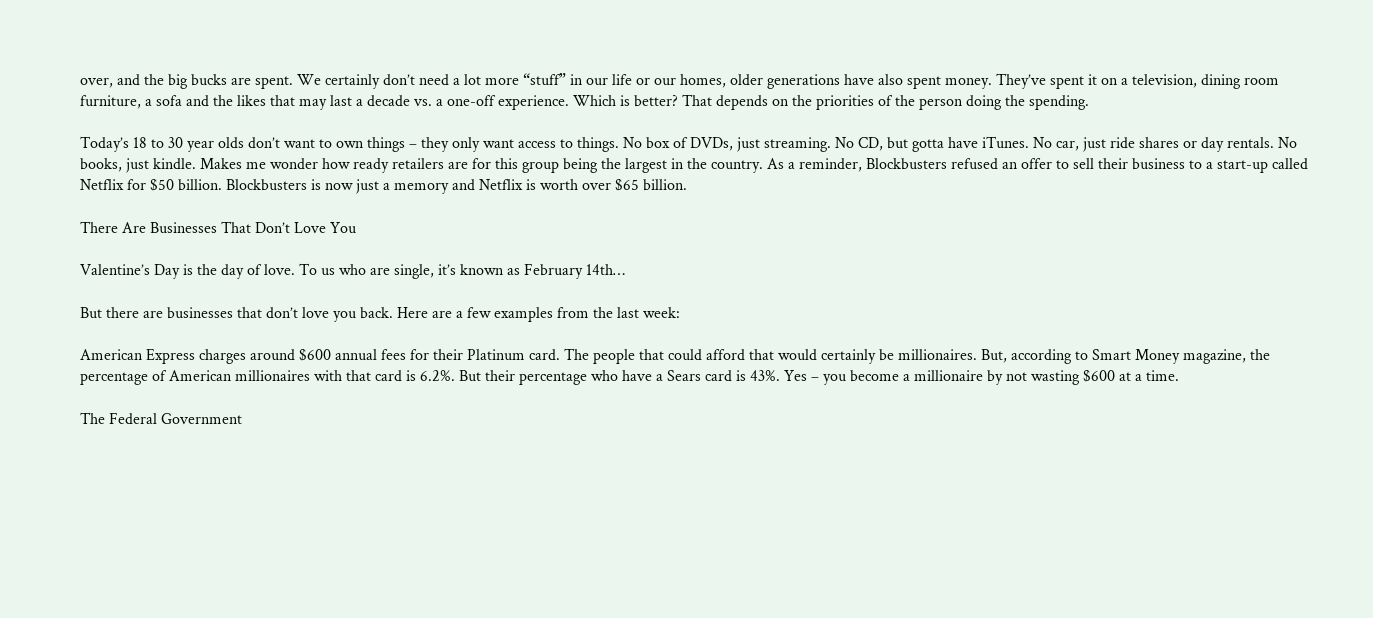over, and the big bucks are spent. We certainly don’t need a lot more “stuff” in our life or our homes, older generations have also spent money. They’ve spent it on a television, dining room furniture, a sofa and the likes that may last a decade vs. a one-off experience. Which is better? That depends on the priorities of the person doing the spending.

Today’s 18 to 30 year olds don’t want to own things – they only want access to things. No box of DVDs, just streaming. No CD, but gotta have iTunes. No car, just ride shares or day rentals. No books, just kindle. Makes me wonder how ready retailers are for this group being the largest in the country. As a reminder, Blockbusters refused an offer to sell their business to a start-up called Netflix for $50 billion. Blockbusters is now just a memory and Netflix is worth over $65 billion.

There Are Businesses That Don’t Love You

Valentine’s Day is the day of love. To us who are single, it’s known as February 14th…

But there are businesses that don’t love you back. Here are a few examples from the last week:

American Express charges around $600 annual fees for their Platinum card. The people that could afford that would certainly be millionaires. But, according to Smart Money magazine, the percentage of American millionaires with that card is 6.2%. But their percentage who have a Sears card is 43%. Yes – you become a millionaire by not wasting $600 at a time.

The Federal Government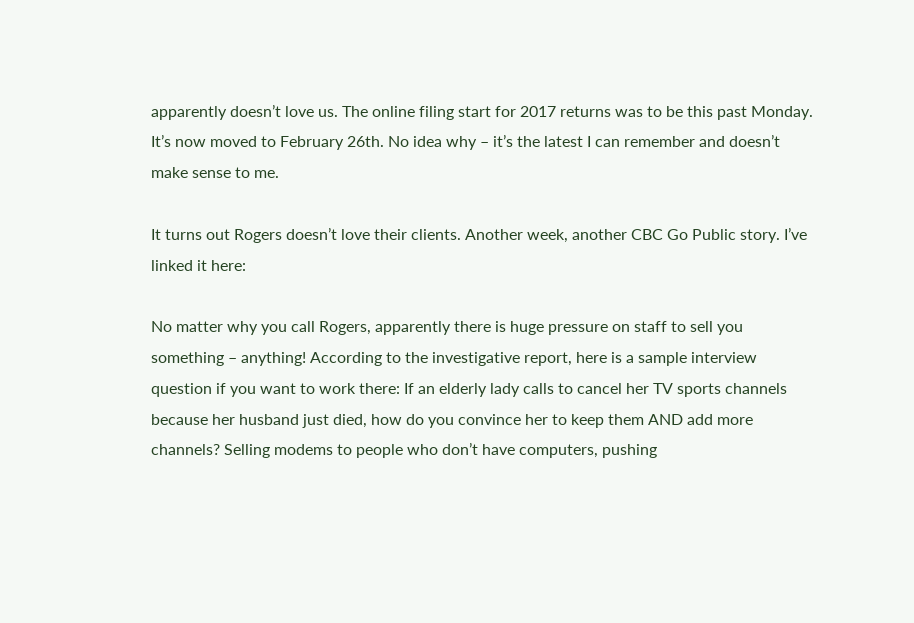apparently doesn’t love us. The online filing start for 2017 returns was to be this past Monday. It’s now moved to February 26th. No idea why – it’s the latest I can remember and doesn’t make sense to me.

It turns out Rogers doesn’t love their clients. Another week, another CBC Go Public story. I’ve linked it here:

No matter why you call Rogers, apparently there is huge pressure on staff to sell you something – anything! According to the investigative report, here is a sample interview question if you want to work there: If an elderly lady calls to cancel her TV sports channels because her husband just died, how do you convince her to keep them AND add more channels? Selling modems to people who don’t have computers, pushing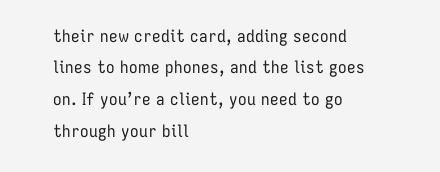their new credit card, adding second lines to home phones, and the list goes on. If you’re a client, you need to go through your bill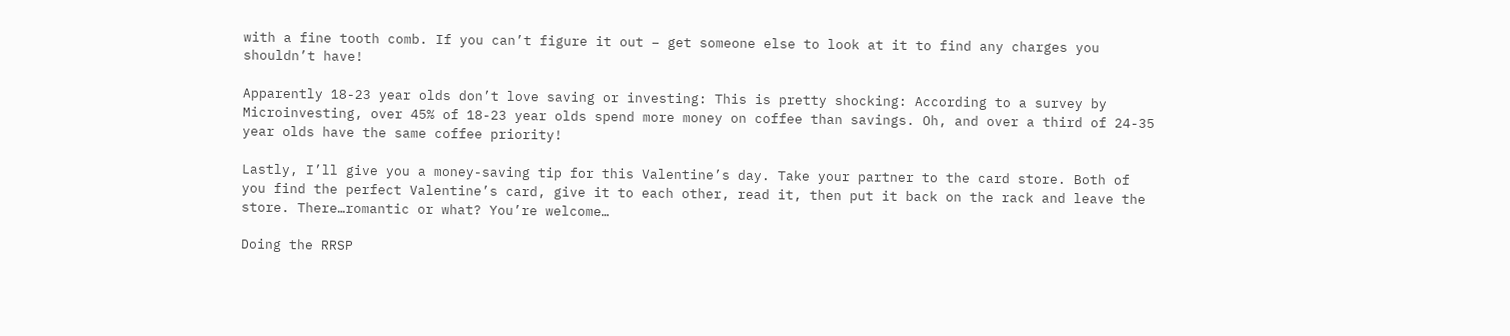with a fine tooth comb. If you can’t figure it out – get someone else to look at it to find any charges you shouldn’t have!

Apparently 18-23 year olds don’t love saving or investing: This is pretty shocking: According to a survey by Microinvesting, over 45% of 18-23 year olds spend more money on coffee than savings. Oh, and over a third of 24-35 year olds have the same coffee priority!

Lastly, I’ll give you a money-saving tip for this Valentine’s day. Take your partner to the card store. Both of you find the perfect Valentine’s card, give it to each other, read it, then put it back on the rack and leave the store. There…romantic or what? You’re welcome…

Doing the RRSP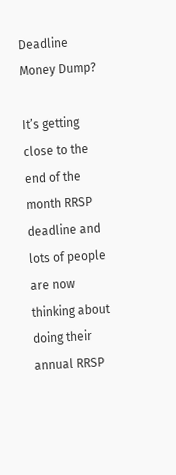Deadline Money Dump?

It’s getting close to the end of the month RRSP deadline and lots of people are now thinking about doing their annual RRSP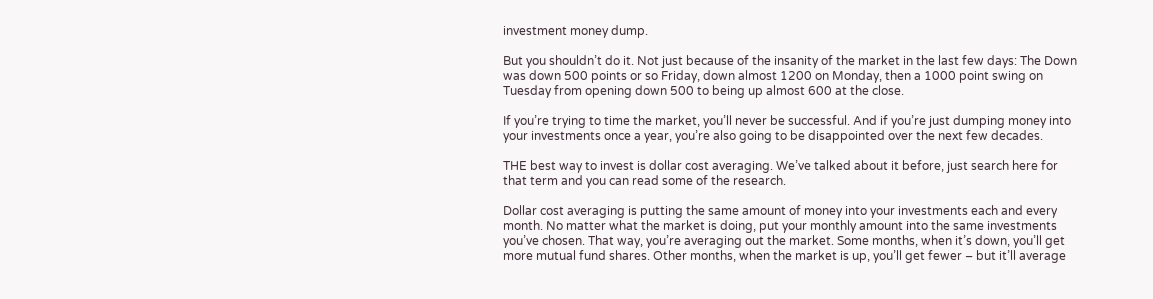investment money dump.

But you shouldn’t do it. Not just because of the insanity of the market in the last few days: The Down was down 500 points or so Friday, down almost 1200 on Monday, then a 1000 point swing on Tuesday from opening down 500 to being up almost 600 at the close.

If you’re trying to time the market, you’ll never be successful. And if you’re just dumping money into your investments once a year, you’re also going to be disappointed over the next few decades.

THE best way to invest is dollar cost averaging. We’ve talked about it before, just search here for that term and you can read some of the research.

Dollar cost averaging is putting the same amount of money into your investments each and every month. No matter what the market is doing, put your monthly amount into the same investments you’ve chosen. That way, you’re averaging out the market. Some months, when it’s down, you’ll get more mutual fund shares. Other months, when the market is up, you’ll get fewer – but it’ll average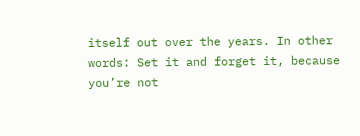itself out over the years. In other words: Set it and forget it, because you’re not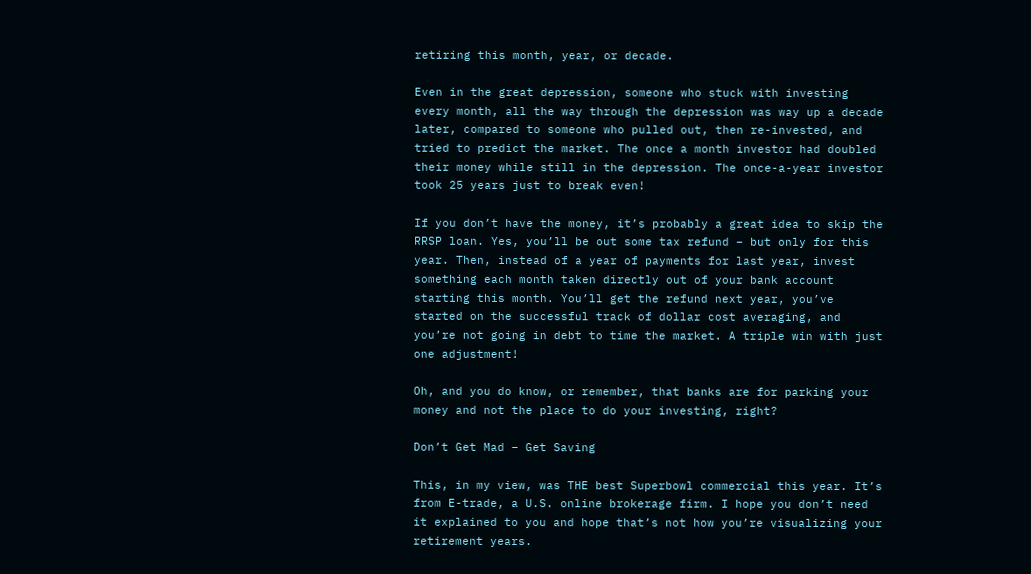retiring this month, year, or decade.

Even in the great depression, someone who stuck with investing every month, all the way through the depression was way up a decade later, compared to someone who pulled out, then re-invested, and tried to predict the market. The once a month investor had doubled their money while still in the depression. The once-a-year investor took 25 years just to break even!

If you don’t have the money, it’s probably a great idea to skip the RRSP loan. Yes, you’ll be out some tax refund – but only for this year. Then, instead of a year of payments for last year, invest something each month taken directly out of your bank account starting this month. You’ll get the refund next year, you’ve started on the successful track of dollar cost averaging, and you’re not going in debt to time the market. A triple win with just one adjustment!

Oh, and you do know, or remember, that banks are for parking your money and not the place to do your investing, right?

Don’t Get Mad – Get Saving

This, in my view, was THE best Superbowl commercial this year. It’s from E-trade, a U.S. online brokerage firm. I hope you don’t need it explained to you and hope that’s not how you’re visualizing your retirement years.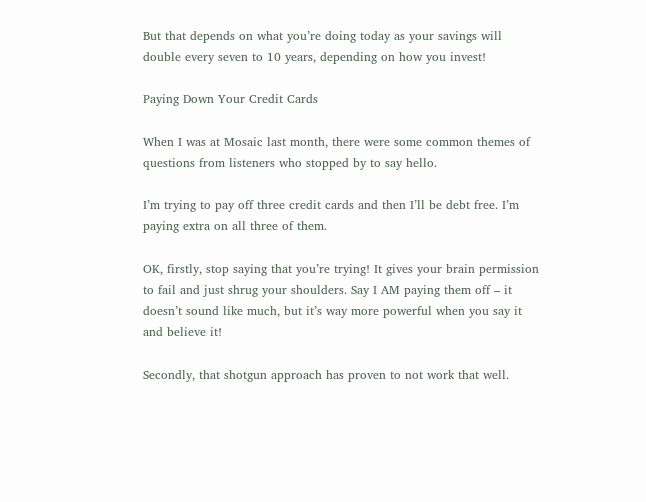But that depends on what you’re doing today as your savings will double every seven to 10 years, depending on how you invest!

Paying Down Your Credit Cards

When I was at Mosaic last month, there were some common themes of questions from listeners who stopped by to say hello.

I’m trying to pay off three credit cards and then I’ll be debt free. I’m paying extra on all three of them.

OK, firstly, stop saying that you’re trying! It gives your brain permission to fail and just shrug your shoulders. Say I AM paying them off – it doesn’t sound like much, but it’s way more powerful when you say it and believe it!

Secondly, that shotgun approach has proven to not work that well.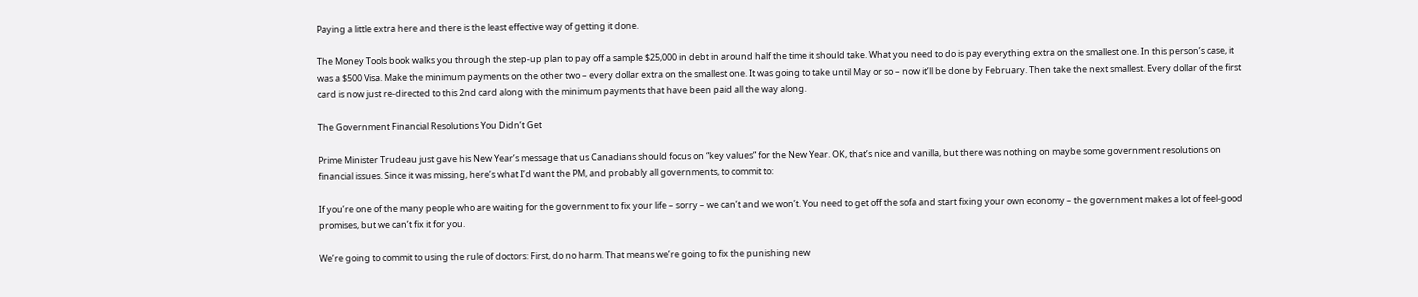Paying a little extra here and there is the least effective way of getting it done.

The Money Tools book walks you through the step-up plan to pay off a sample $25,000 in debt in around half the time it should take. What you need to do is pay everything extra on the smallest one. In this person’s case, it was a $500 Visa. Make the minimum payments on the other two – every dollar extra on the smallest one. It was going to take until May or so – now it’ll be done by February. Then take the next smallest. Every dollar of the first card is now just re-directed to this 2nd card along with the minimum payments that have been paid all the way along.

The Government Financial Resolutions You Didn’t Get

Prime Minister Trudeau just gave his New Year’s message that us Canadians should focus on “key values” for the New Year. OK, that’s nice and vanilla, but there was nothing on maybe some government resolutions on financial issues. Since it was missing, here’s what I’d want the PM, and probably all governments, to commit to:

If you’re one of the many people who are waiting for the government to fix your life – sorry – we can’t and we won’t. You need to get off the sofa and start fixing your own economy – the government makes a lot of feel-good promises, but we can’t fix it for you.

We’re going to commit to using the rule of doctors: First, do no harm. That means we’re going to fix the punishing new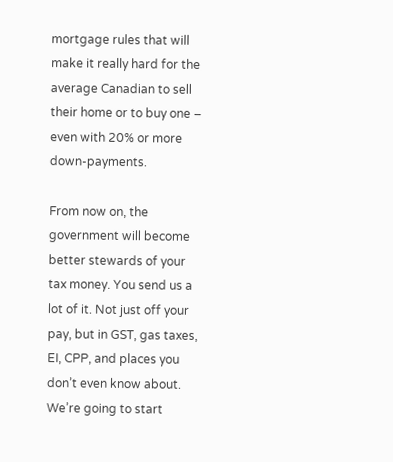mortgage rules that will make it really hard for the average Canadian to sell their home or to buy one – even with 20% or more down-payments.

From now on, the government will become better stewards of your tax money. You send us a lot of it. Not just off your pay, but in GST, gas taxes, EI, CPP, and places you don’t even know about. We’re going to start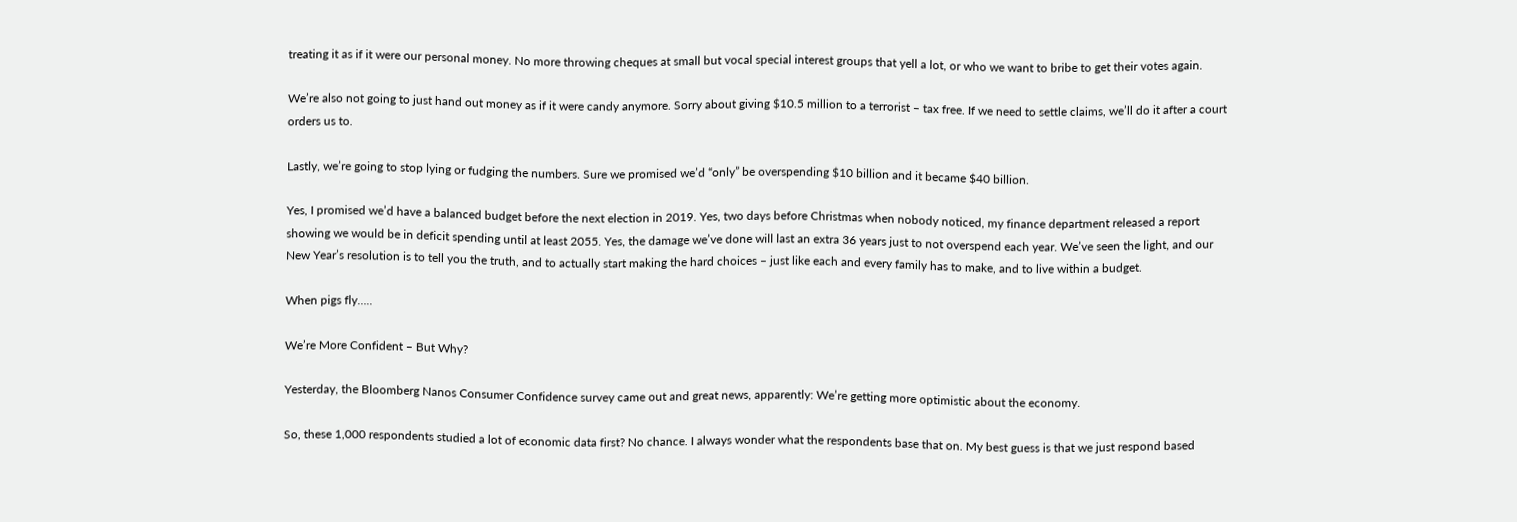treating it as if it were our personal money. No more throwing cheques at small but vocal special interest groups that yell a lot, or who we want to bribe to get their votes again.

We’re also not going to just hand out money as if it were candy anymore. Sorry about giving $10.5 million to a terrorist – tax free. If we need to settle claims, we’ll do it after a court orders us to.

Lastly, we’re going to stop lying or fudging the numbers. Sure we promised we’d “only” be overspending $10 billion and it became $40 billion.

Yes, I promised we’d have a balanced budget before the next election in 2019. Yes, two days before Christmas when nobody noticed, my finance department released a report showing we would be in deficit spending until at least 2055. Yes, the damage we’ve done will last an extra 36 years just to not overspend each year. We’ve seen the light, and our New Year’s resolution is to tell you the truth, and to actually start making the hard choices – just like each and every family has to make, and to live within a budget.

When pigs fly…..

We’re More Confident – But Why?

Yesterday, the Bloomberg Nanos Consumer Confidence survey came out and great news, apparently: We’re getting more optimistic about the economy.

So, these 1,000 respondents studied a lot of economic data first? No chance. I always wonder what the respondents base that on. My best guess is that we just respond based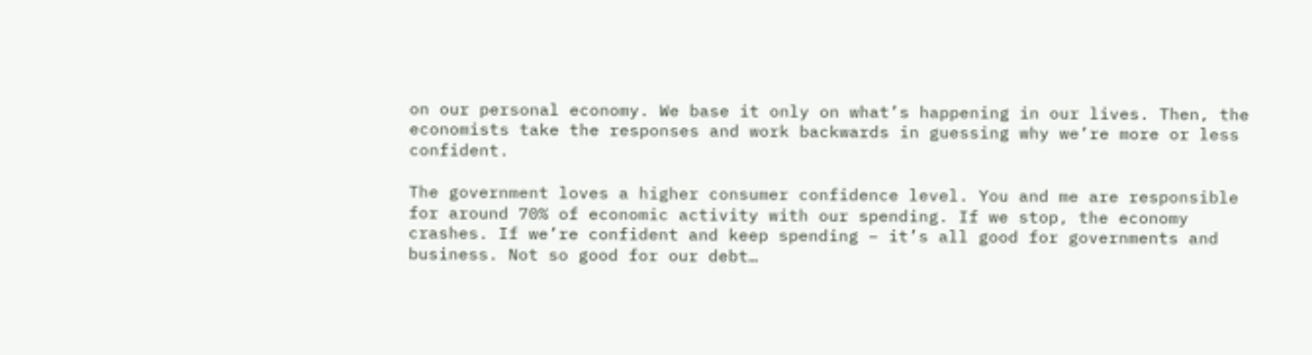on our personal economy. We base it only on what’s happening in our lives. Then, the economists take the responses and work backwards in guessing why we’re more or less confident.

The government loves a higher consumer confidence level. You and me are responsible for around 70% of economic activity with our spending. If we stop, the economy crashes. If we’re confident and keep spending – it’s all good for governments and business. Not so good for our debt…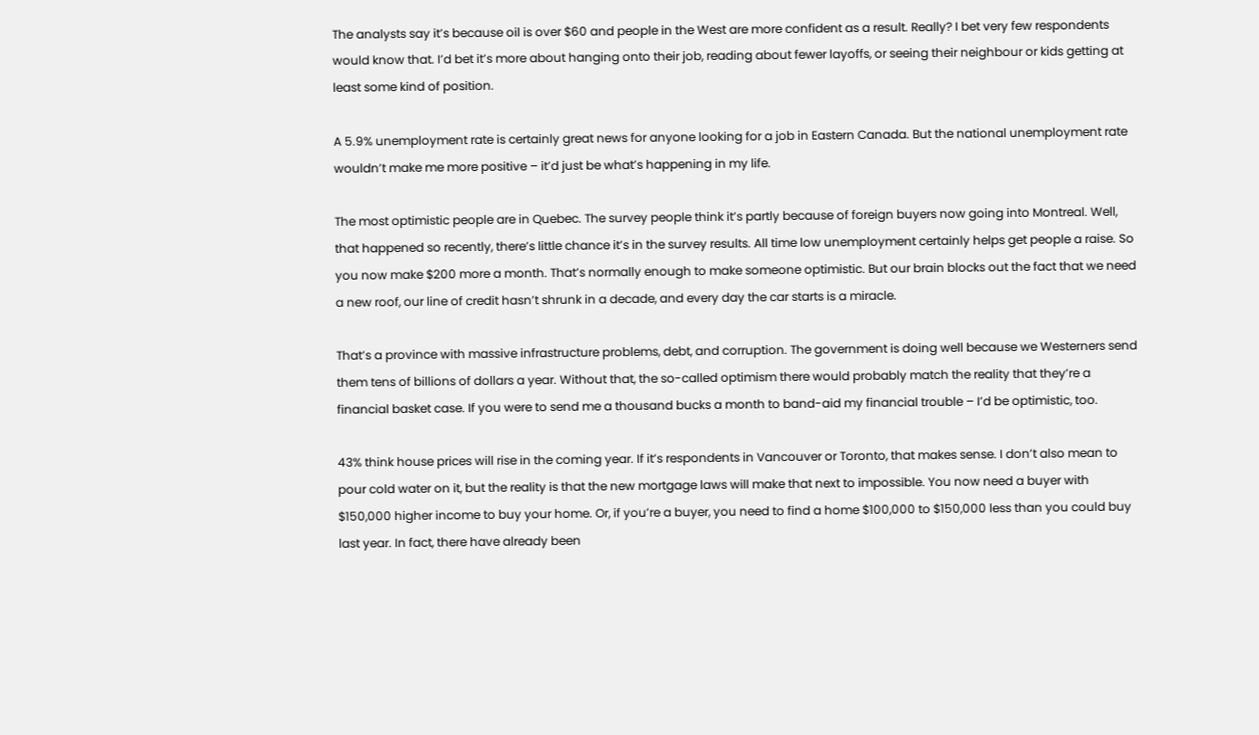The analysts say it’s because oil is over $60 and people in the West are more confident as a result. Really? I bet very few respondents would know that. I’d bet it’s more about hanging onto their job, reading about fewer layoffs, or seeing their neighbour or kids getting at least some kind of position.

A 5.9% unemployment rate is certainly great news for anyone looking for a job in Eastern Canada. But the national unemployment rate wouldn’t make me more positive – it’d just be what’s happening in my life.

The most optimistic people are in Quebec. The survey people think it’s partly because of foreign buyers now going into Montreal. Well, that happened so recently, there’s little chance it’s in the survey results. All time low unemployment certainly helps get people a raise. So you now make $200 more a month. That’s normally enough to make someone optimistic. But our brain blocks out the fact that we need a new roof, our line of credit hasn’t shrunk in a decade, and every day the car starts is a miracle.

That’s a province with massive infrastructure problems, debt, and corruption. The government is doing well because we Westerners send them tens of billions of dollars a year. Without that, the so-called optimism there would probably match the reality that they’re a financial basket case. If you were to send me a thousand bucks a month to band-aid my financial trouble – I’d be optimistic, too.

43% think house prices will rise in the coming year. If it’s respondents in Vancouver or Toronto, that makes sense. I don’t also mean to pour cold water on it, but the reality is that the new mortgage laws will make that next to impossible. You now need a buyer with $150,000 higher income to buy your home. Or, if you’re a buyer, you need to find a home $100,000 to $150,000 less than you could buy last year. In fact, there have already been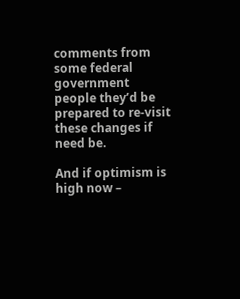comments from some federal government people they’d be prepared to re-visit these changes if need be.

And if optimism is high now –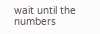wait until the numbers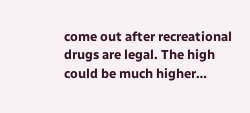come out after recreational drugs are legal. The high could be much higher…